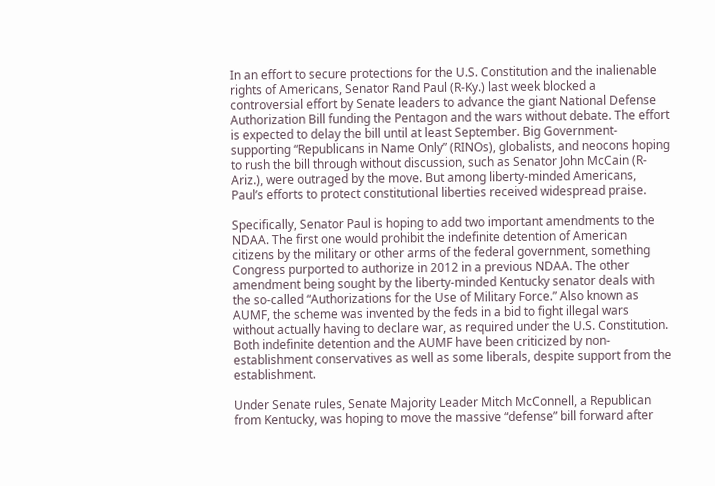In an effort to secure protections for the U.S. Constitution and the inalienable rights of Americans, Senator Rand Paul (R-Ky.) last week blocked a controversial effort by Senate leaders to advance the giant National Defense Authorization Bill funding the Pentagon and the wars without debate. The effort is expected to delay the bill until at least September. Big Government-supporting “Republicans in Name Only” (RINOs), globalists, and neocons hoping to rush the bill through without discussion, such as Senator John McCain (R-Ariz.), were outraged by the move. But among liberty-minded Americans, Paul’s efforts to protect constitutional liberties received widespread praise.

Specifically, Senator Paul is hoping to add two important amendments to the NDAA. The first one would prohibit the indefinite detention of American citizens by the military or other arms of the federal government, something Congress purported to authorize in 2012 in a previous NDAA. The other amendment being sought by the liberty-minded Kentucky senator deals with the so-called “Authorizations for the Use of Military Force.” Also known as AUMF, the scheme was invented by the feds in a bid to fight illegal wars without actually having to declare war, as required under the U.S. Constitution. Both indefinite detention and the AUMF have been criticized by non-establishment conservatives as well as some liberals, despite support from the establishment.

Under Senate rules, Senate Majority Leader Mitch McConnell, a Republican from Kentucky, was hoping to move the massive “defense” bill forward after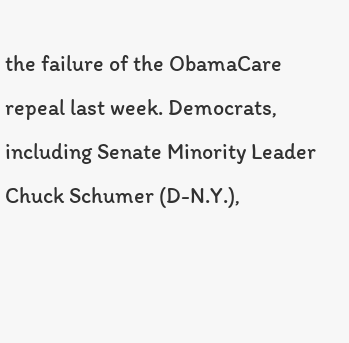the failure of the ObamaCare repeal last week. Democrats, including Senate Minority Leader Chuck Schumer (D-N.Y.),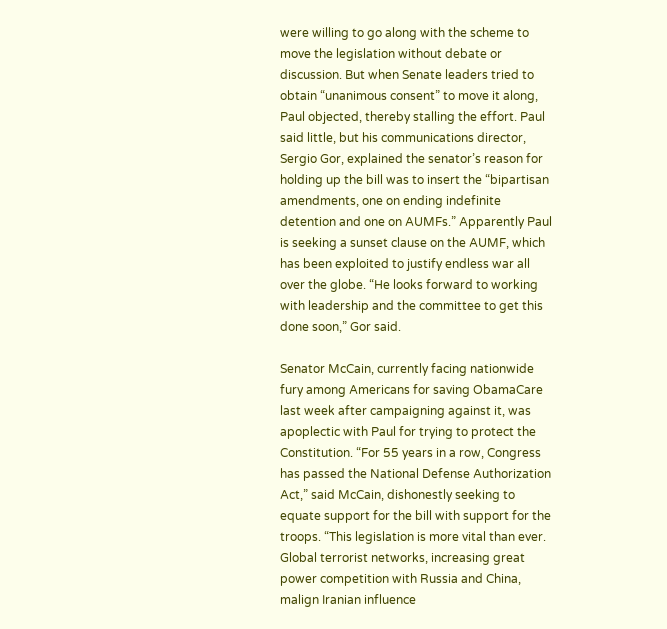were willing to go along with the scheme to move the legislation without debate or discussion. But when Senate leaders tried to obtain “unanimous consent” to move it along, Paul objected, thereby stalling the effort. Paul said little, but his communications director, Sergio Gor, explained the senator’s reason for holding up the bill was to insert the “bipartisan amendments, one on ending indefinite detention and one on AUMFs.” Apparently Paul is seeking a sunset clause on the AUMF, which has been exploited to justify endless war all over the globe. “He looks forward to working with leadership and the committee to get this done soon,” Gor said.

Senator McCain, currently facing nationwide fury among Americans for saving ObamaCare last week after campaigning against it, was apoplectic with Paul for trying to protect the Constitution. “For 55 years in a row, Congress has passed the National Defense Authorization Act,” said McCain, dishonestly seeking to equate support for the bill with support for the troops. “This legislation is more vital than ever. Global terrorist networks, increasing great power competition with Russia and China, malign Iranian influence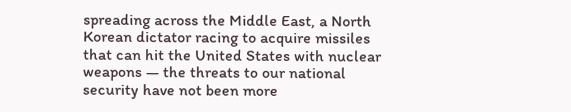spreading across the Middle East, a North Korean dictator racing to acquire missiles that can hit the United States with nuclear weapons — the threats to our national security have not been more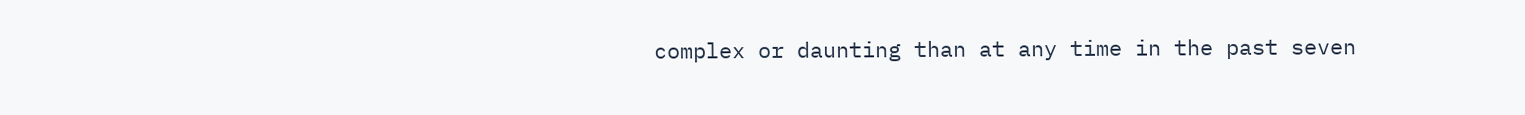complex or daunting than at any time in the past seven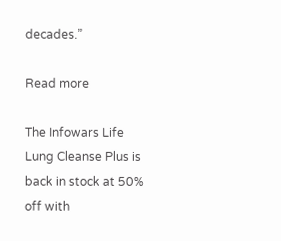decades.”

Read more

The Infowars Life Lung Cleanse Plus is back in stock at 50% off with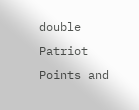double Patriot Points and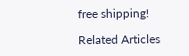free shipping!

Related Articles